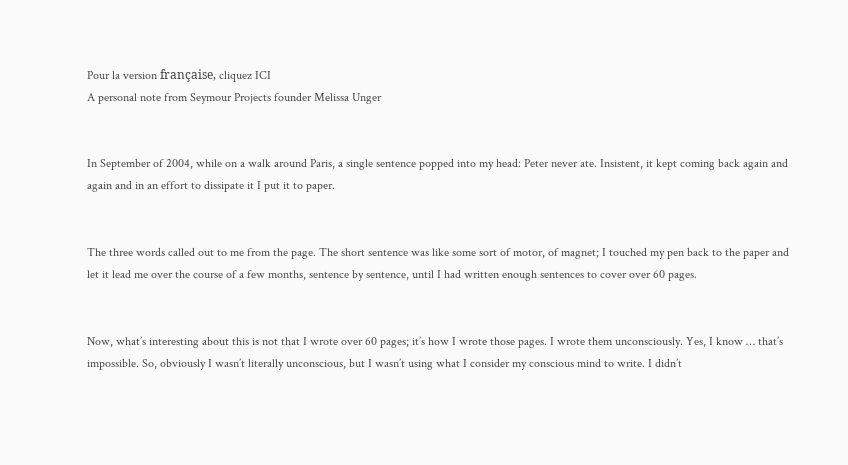Pour la version française, cliquez ICI
A personal note from Seymour Projects founder Melissa Unger


In September of 2004, while on a walk around Paris, a single sentence popped into my head: Peter never ate. Insistent, it kept coming back again and again and in an effort to dissipate it I put it to paper.


The three words called out to me from the page. The short sentence was like some sort of motor, of magnet; I touched my pen back to the paper and let it lead me over the course of a few months, sentence by sentence, until I had written enough sentences to cover over 60 pages.


Now, what’s interesting about this is not that I wrote over 60 pages; it’s how I wrote those pages. I wrote them unconsciously. Yes, I know … that’s impossible. So, obviously I wasn’t literally unconscious, but I wasn’t using what I consider my conscious mind to write. I didn’t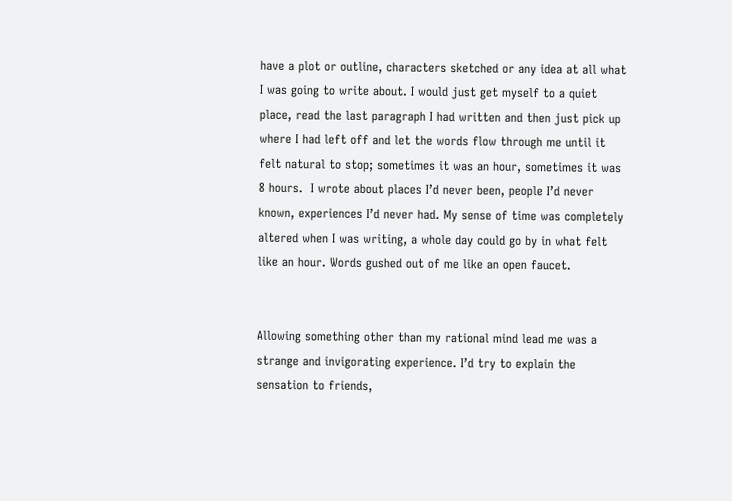have a plot or outline, characters sketched or any idea at all what I was going to write about. I would just get myself to a quiet place, read the last paragraph I had written and then just pick up where I had left off and let the words flow through me until it felt natural to stop; sometimes it was an hour, sometimes it was 8 hours.  I wrote about places I’d never been, people I’d never known, experiences I’d never had. My sense of time was completely altered when I was writing, a whole day could go by in what felt like an hour. Words gushed out of me like an open faucet.


Allowing something other than my rational mind lead me was a strange and invigorating experience. I’d try to explain the sensation to friends,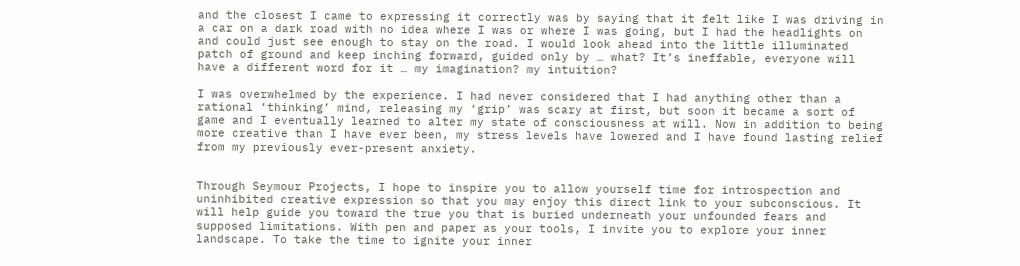and the closest I came to expressing it correctly was by saying that it felt like I was driving in a car on a dark road with no idea where I was or where I was going, but I had the headlights on and could just see enough to stay on the road. I would look ahead into the little illuminated patch of ground and keep inching forward, guided only by … what? It’s ineffable, everyone will have a different word for it … my imagination? my intuition?

I was overwhelmed by the experience. I had never considered that I had anything other than a rational ‘thinking’ mind, releasing my ‘grip’ was scary at first, but soon it became a sort of game and I eventually learned to alter my state of consciousness at will. Now in addition to being more creative than I have ever been, my stress levels have lowered and I have found lasting relief from my previously ever-present anxiety.


Through Seymour Projects, I hope to inspire you to allow yourself time for introspection and uninhibited creative expression so that you may enjoy this direct link to your subconscious. It will help guide you toward the true you that is buried underneath your unfounded fears and supposed limitations. With pen and paper as your tools, I invite you to explore your inner landscape. To take the time to ignite your inner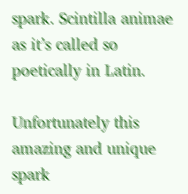spark. Scintilla animae as it’s called so poetically in Latin.

Unfortunately this amazing and unique spark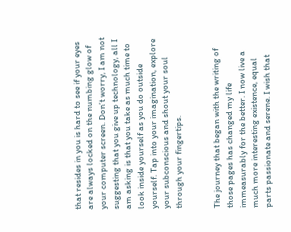that resides in you is hard to see if your eyes are always locked on the numbing glow of your computer screen. Don’t worry, I am not suggesting that you give up technology, all I am asking is that you take as much time to look inside yourself as you do outside yourself. Tap into your imagination, explore your subconscious and shout your soul through your fingertips.


The journey that began with the writing of those pages has changed my life immeasurably for the better. I now live a much more interesting existence, equal parts passionate and serene. I wish that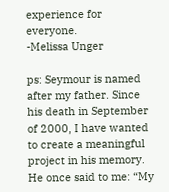experience for everyone.
-Melissa Unger

ps: Seymour is named after my father. Since his death in September of 2000, I have wanted to create a meaningful project in his memory. He once said to me: “My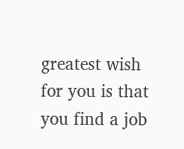greatest wish for you is that you find a job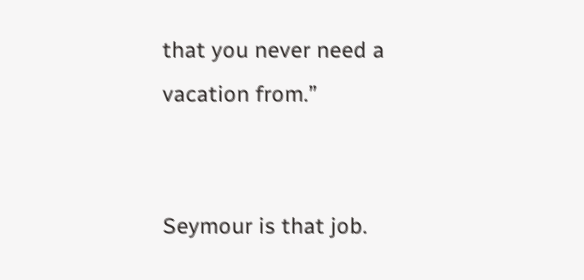that you never need a vacation from.”


Seymour is that job.